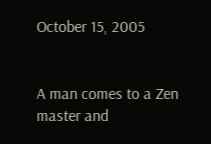October 15, 2005


A man comes to a Zen master and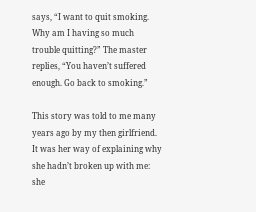says, “I want to quit smoking. Why am I having so much trouble quitting?” The master replies, “You haven’t suffered enough. Go back to smoking.”

This story was told to me many years ago by my then girlfriend. It was her way of explaining why she hadn’t broken up with me: she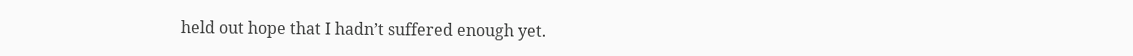held out hope that I hadn’t suffered enough yet.